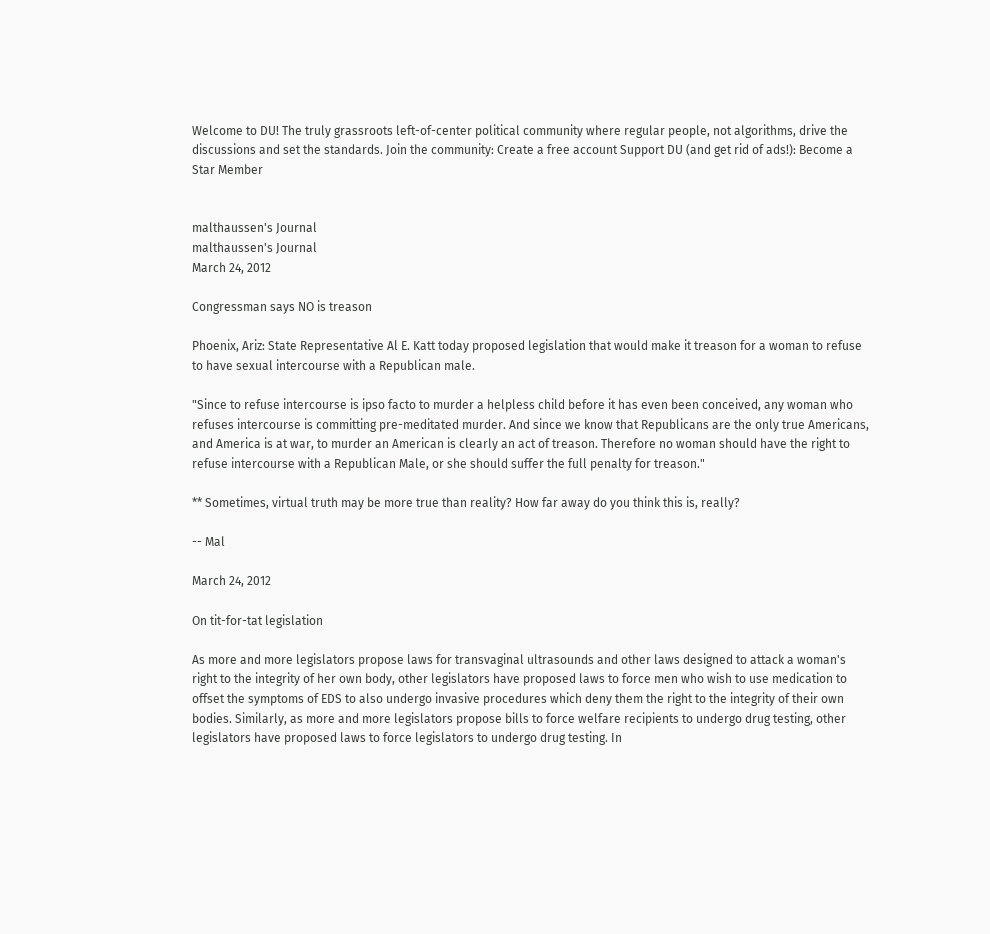Welcome to DU! The truly grassroots left-of-center political community where regular people, not algorithms, drive the discussions and set the standards. Join the community: Create a free account Support DU (and get rid of ads!): Become a Star Member


malthaussen's Journal
malthaussen's Journal
March 24, 2012

Congressman says NO is treason

Phoenix, Ariz: State Representative Al E. Katt today proposed legislation that would make it treason for a woman to refuse to have sexual intercourse with a Republican male.

"Since to refuse intercourse is ipso facto to murder a helpless child before it has even been conceived, any woman who refuses intercourse is committing pre-meditated murder. And since we know that Republicans are the only true Americans, and America is at war, to murder an American is clearly an act of treason. Therefore no woman should have the right to refuse intercourse with a Republican Male, or she should suffer the full penalty for treason."

** Sometimes, virtual truth may be more true than reality? How far away do you think this is, really?

-- Mal

March 24, 2012

On tit-for-tat legislation

As more and more legislators propose laws for transvaginal ultrasounds and other laws designed to attack a woman's right to the integrity of her own body, other legislators have proposed laws to force men who wish to use medication to offset the symptoms of EDS to also undergo invasive procedures which deny them the right to the integrity of their own bodies. Similarly, as more and more legislators propose bills to force welfare recipients to undergo drug testing, other legislators have proposed laws to force legislators to undergo drug testing. In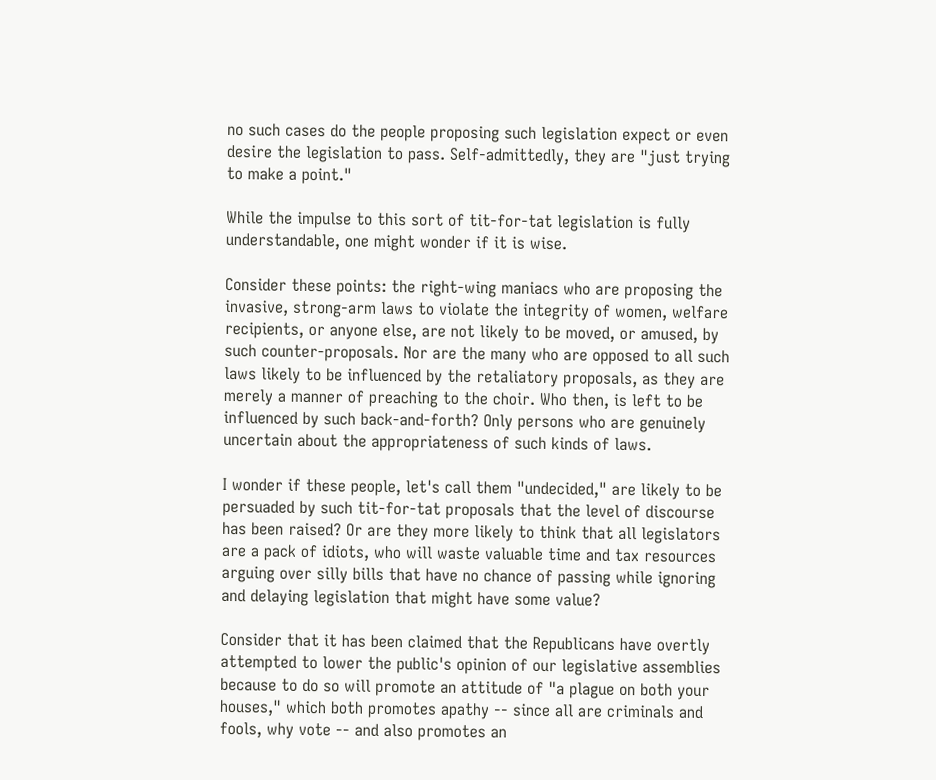no such cases do the people proposing such legislation expect or even desire the legislation to pass. Self-admittedly, they are "just trying to make a point."

While the impulse to this sort of tit-for-tat legislation is fully understandable, one might wonder if it is wise.

Consider these points: the right-wing maniacs who are proposing the invasive, strong-arm laws to violate the integrity of women, welfare recipients, or anyone else, are not likely to be moved, or amused, by such counter-proposals. Nor are the many who are opposed to all such laws likely to be influenced by the retaliatory proposals, as they are merely a manner of preaching to the choir. Who then, is left to be influenced by such back-and-forth? Only persons who are genuinely uncertain about the appropriateness of such kinds of laws.

I wonder if these people, let's call them "undecided," are likely to be persuaded by such tit-for-tat proposals that the level of discourse has been raised? Or are they more likely to think that all legislators are a pack of idiots, who will waste valuable time and tax resources arguing over silly bills that have no chance of passing while ignoring and delaying legislation that might have some value?

Consider that it has been claimed that the Republicans have overtly attempted to lower the public's opinion of our legislative assemblies because to do so will promote an attitude of "a plague on both your houses," which both promotes apathy -- since all are criminals and fools, why vote -- and also promotes an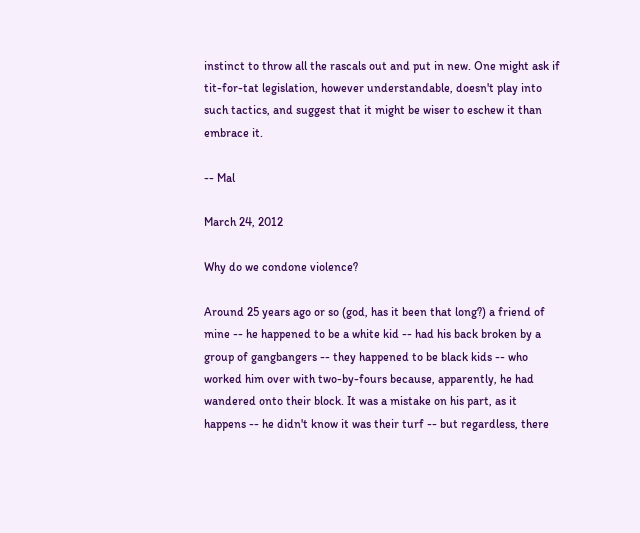instinct to throw all the rascals out and put in new. One might ask if tit-for-tat legislation, however understandable, doesn't play into such tactics, and suggest that it might be wiser to eschew it than embrace it.

-- Mal

March 24, 2012

Why do we condone violence?

Around 25 years ago or so (god, has it been that long?) a friend of mine -- he happened to be a white kid -- had his back broken by a group of gangbangers -- they happened to be black kids -- who worked him over with two-by-fours because, apparently, he had wandered onto their block. It was a mistake on his part, as it happens -- he didn't know it was their turf -- but regardless, there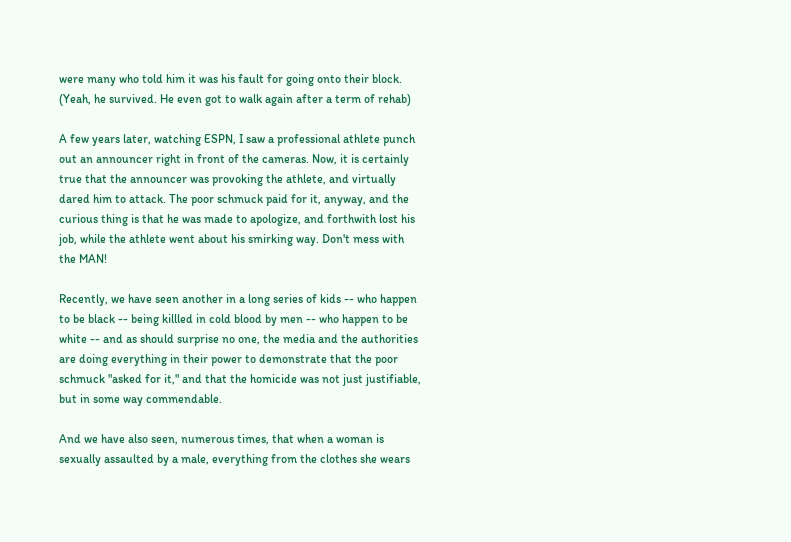were many who told him it was his fault for going onto their block. (Yeah, he survived. He even got to walk again after a term of rehab)

A few years later, watching ESPN, I saw a professional athlete punch out an announcer right in front of the cameras. Now, it is certainly true that the announcer was provoking the athlete, and virtually dared him to attack. The poor schmuck paid for it, anyway, and the curious thing is that he was made to apologize, and forthwith lost his job, while the athlete went about his smirking way. Don't mess with the MAN!

Recently, we have seen another in a long series of kids -- who happen to be black -- being killled in cold blood by men -- who happen to be white -- and as should surprise no one, the media and the authorities are doing everything in their power to demonstrate that the poor schmuck "asked for it," and that the homicide was not just justifiable, but in some way commendable.

And we have also seen, numerous times, that when a woman is sexually assaulted by a male, everything from the clothes she wears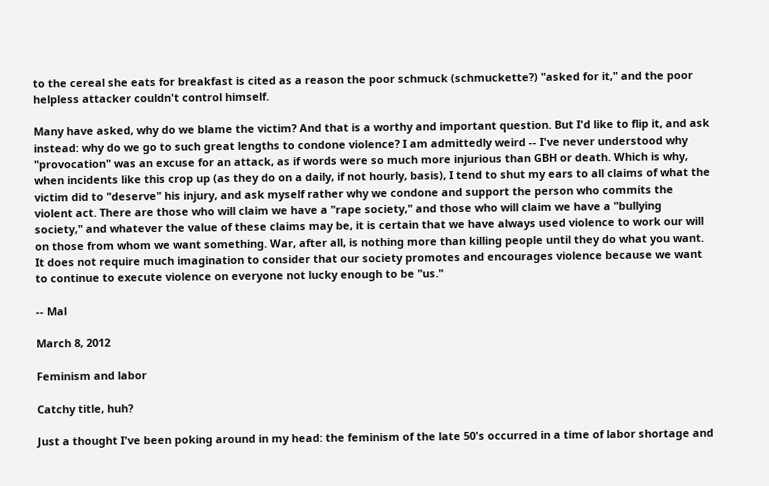to the cereal she eats for breakfast is cited as a reason the poor schmuck (schmuckette?) "asked for it," and the poor helpless attacker couldn't control himself.

Many have asked, why do we blame the victim? And that is a worthy and important question. But I'd like to flip it, and ask instead: why do we go to such great lengths to condone violence? I am admittedly weird -- I've never understood why "provocation" was an excuse for an attack, as if words were so much more injurious than GBH or death. Which is why, when incidents like this crop up (as they do on a daily, if not hourly, basis), I tend to shut my ears to all claims of what the victim did to "deserve" his injury, and ask myself rather why we condone and support the person who commits the violent act. There are those who will claim we have a "rape society," and those who will claim we have a "bullying society," and whatever the value of these claims may be, it is certain that we have always used violence to work our will on those from whom we want something. War, after all, is nothing more than killing people until they do what you want. It does not require much imagination to consider that our society promotes and encourages violence because we want to continue to execute violence on everyone not lucky enough to be "us."

-- Mal

March 8, 2012

Feminism and labor

Catchy title, huh?

Just a thought I've been poking around in my head: the feminism of the late 50's occurred in a time of labor shortage and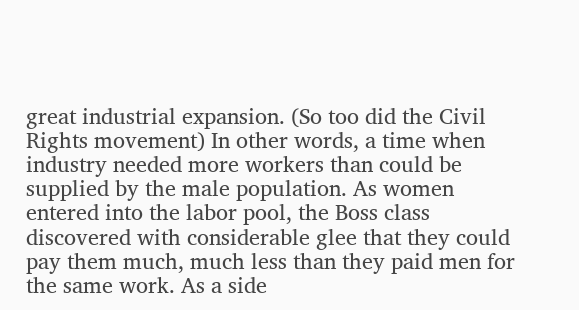great industrial expansion. (So too did the Civil Rights movement) In other words, a time when industry needed more workers than could be supplied by the male population. As women entered into the labor pool, the Boss class discovered with considerable glee that they could pay them much, much less than they paid men for the same work. As a side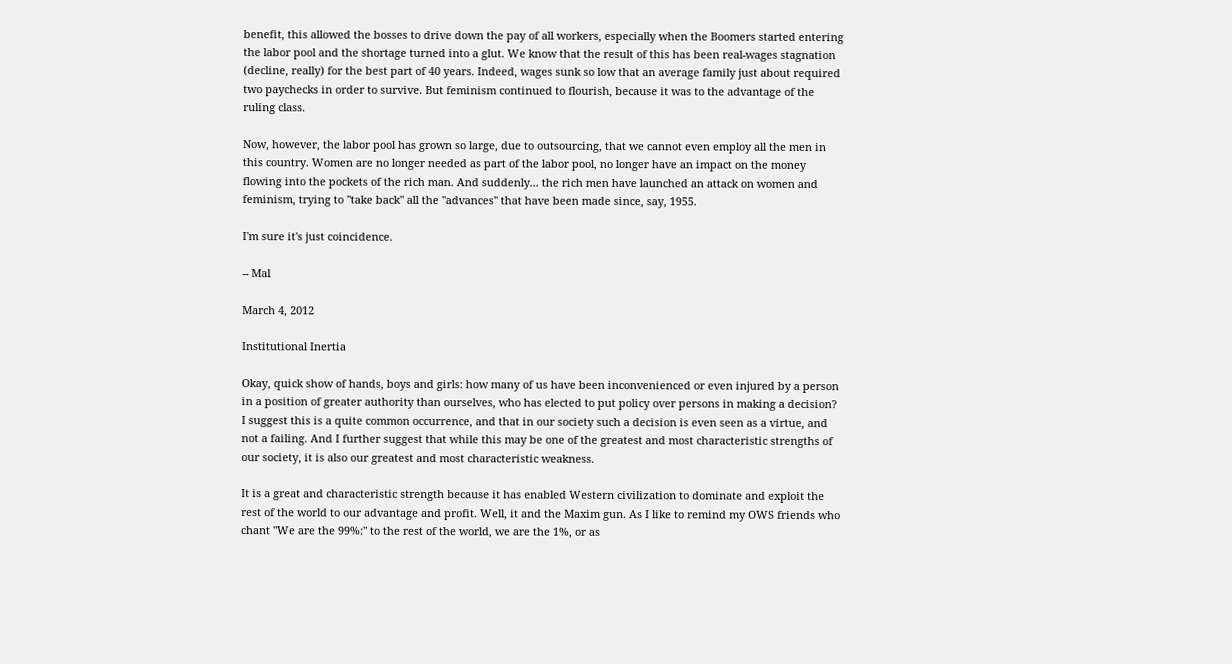benefit, this allowed the bosses to drive down the pay of all workers, especially when the Boomers started entering the labor pool and the shortage turned into a glut. We know that the result of this has been real-wages stagnation (decline, really) for the best part of 40 years. Indeed, wages sunk so low that an average family just about required two paychecks in order to survive. But feminism continued to flourish, because it was to the advantage of the ruling class.

Now, however, the labor pool has grown so large, due to outsourcing, that we cannot even employ all the men in this country. Women are no longer needed as part of the labor pool, no longer have an impact on the money flowing into the pockets of the rich man. And suddenly... the rich men have launched an attack on women and feminism, trying to "take back" all the "advances" that have been made since, say, 1955.

I'm sure it's just coincidence.

-- Mal

March 4, 2012

Institutional Inertia

Okay, quick show of hands, boys and girls: how many of us have been inconvenienced or even injured by a person in a position of greater authority than ourselves, who has elected to put policy over persons in making a decision? I suggest this is a quite common occurrence, and that in our society such a decision is even seen as a virtue, and not a failing. And I further suggest that while this may be one of the greatest and most characteristic strengths of our society, it is also our greatest and most characteristic weakness.

It is a great and characteristic strength because it has enabled Western civilization to dominate and exploit the rest of the world to our advantage and profit. Well, it and the Maxim gun. As I like to remind my OWS friends who chant "We are the 99%:" to the rest of the world, we are the 1%, or as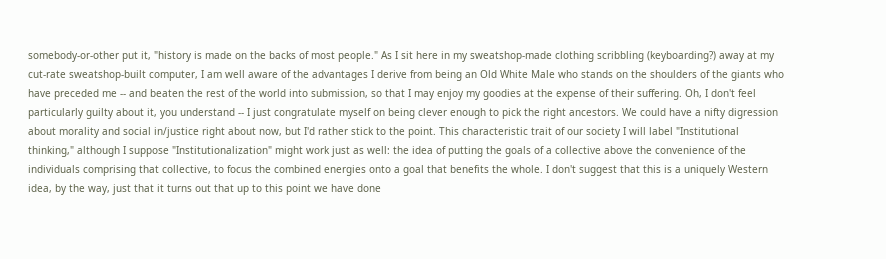somebody-or-other put it, "history is made on the backs of most people." As I sit here in my sweatshop-made clothing scribbling (keyboarding?) away at my cut-rate sweatshop-built computer, I am well aware of the advantages I derive from being an Old White Male who stands on the shoulders of the giants who have preceded me -- and beaten the rest of the world into submission, so that I may enjoy my goodies at the expense of their suffering. Oh, I don't feel particularly guilty about it, you understand -- I just congratulate myself on being clever enough to pick the right ancestors. We could have a nifty digression about morality and social in/justice right about now, but I'd rather stick to the point. This characteristic trait of our society I will label "Institutional thinking," although I suppose "Institutionalization" might work just as well: the idea of putting the goals of a collective above the convenience of the individuals comprising that collective, to focus the combined energies onto a goal that benefits the whole. I don't suggest that this is a uniquely Western idea, by the way, just that it turns out that up to this point we have done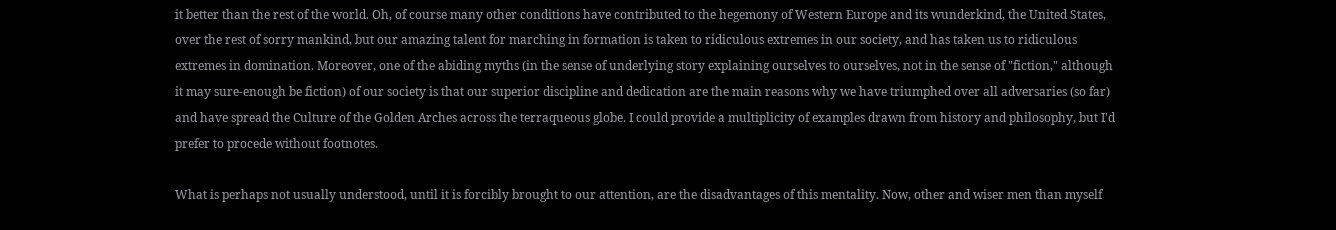it better than the rest of the world. Oh, of course many other conditions have contributed to the hegemony of Western Europe and its wunderkind, the United States, over the rest of sorry mankind, but our amazing talent for marching in formation is taken to ridiculous extremes in our society, and has taken us to ridiculous extremes in domination. Moreover, one of the abiding myths (in the sense of underlying story explaining ourselves to ourselves, not in the sense of "fiction," although it may sure-enough be fiction) of our society is that our superior discipline and dedication are the main reasons why we have triumphed over all adversaries (so far) and have spread the Culture of the Golden Arches across the terraqueous globe. I could provide a multiplicity of examples drawn from history and philosophy, but I'd prefer to procede without footnotes.

What is perhaps not usually understood, until it is forcibly brought to our attention, are the disadvantages of this mentality. Now, other and wiser men than myself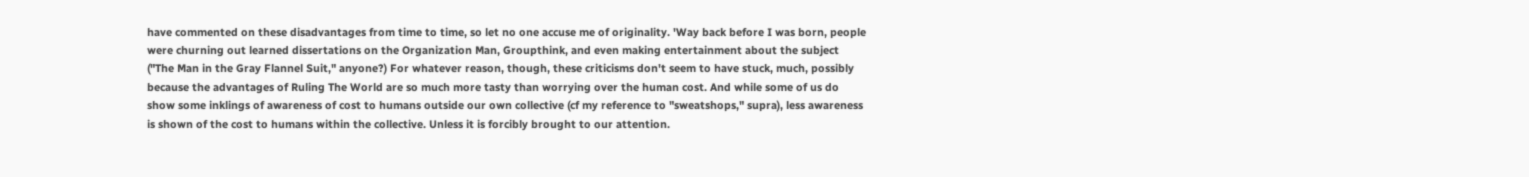have commented on these disadvantages from time to time, so let no one accuse me of originality. 'Way back before I was born, people were churning out learned dissertations on the Organization Man, Groupthink, and even making entertainment about the subject ("The Man in the Gray Flannel Suit," anyone?) For whatever reason, though, these criticisms don't seem to have stuck, much, possibly because the advantages of Ruling The World are so much more tasty than worrying over the human cost. And while some of us do show some inklings of awareness of cost to humans outside our own collective (cf my reference to "sweatshops," supra), less awareness is shown of the cost to humans within the collective. Unless it is forcibly brought to our attention.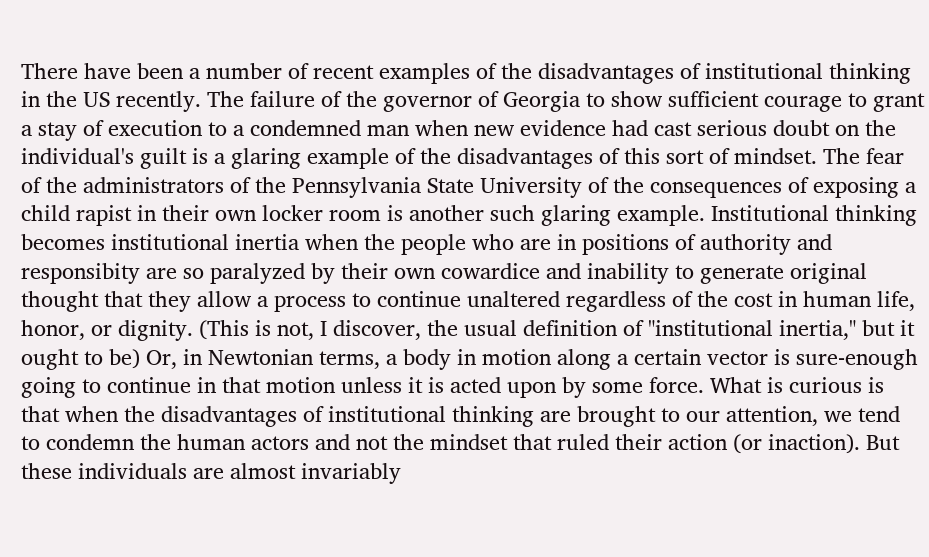There have been a number of recent examples of the disadvantages of institutional thinking in the US recently. The failure of the governor of Georgia to show sufficient courage to grant a stay of execution to a condemned man when new evidence had cast serious doubt on the individual's guilt is a glaring example of the disadvantages of this sort of mindset. The fear of the administrators of the Pennsylvania State University of the consequences of exposing a child rapist in their own locker room is another such glaring example. Institutional thinking becomes institutional inertia when the people who are in positions of authority and responsibity are so paralyzed by their own cowardice and inability to generate original thought that they allow a process to continue unaltered regardless of the cost in human life, honor, or dignity. (This is not, I discover, the usual definition of "institutional inertia," but it ought to be) Or, in Newtonian terms, a body in motion along a certain vector is sure-enough going to continue in that motion unless it is acted upon by some force. What is curious is that when the disadvantages of institutional thinking are brought to our attention, we tend to condemn the human actors and not the mindset that ruled their action (or inaction). But these individuals are almost invariably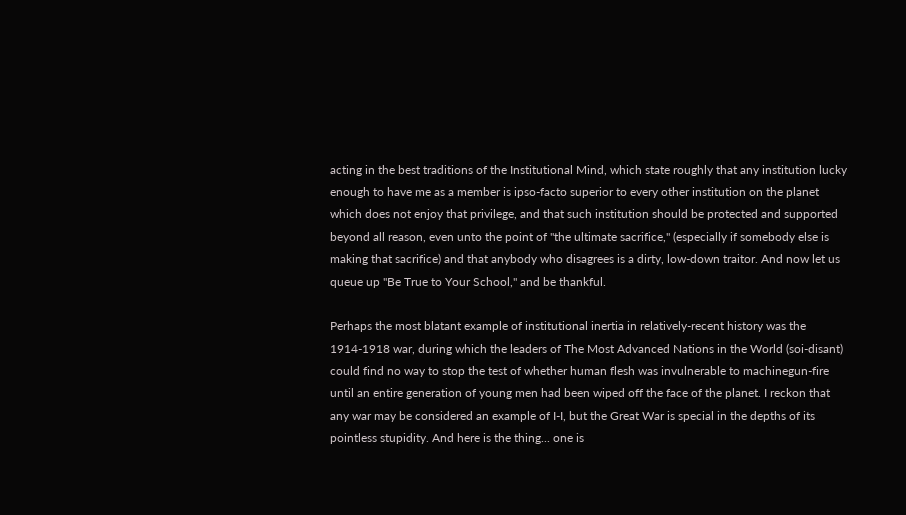acting in the best traditions of the Institutional Mind, which state roughly that any institution lucky enough to have me as a member is ipso-facto superior to every other institution on the planet which does not enjoy that privilege, and that such institution should be protected and supported beyond all reason, even unto the point of "the ultimate sacrifice," (especially if somebody else is making that sacrifice) and that anybody who disagrees is a dirty, low-down traitor. And now let us queue up "Be True to Your School," and be thankful.

Perhaps the most blatant example of institutional inertia in relatively-recent history was the 1914-1918 war, during which the leaders of The Most Advanced Nations in the World (soi-disant) could find no way to stop the test of whether human flesh was invulnerable to machinegun-fire until an entire generation of young men had been wiped off the face of the planet. I reckon that any war may be considered an example of I-I, but the Great War is special in the depths of its pointless stupidity. And here is the thing... one is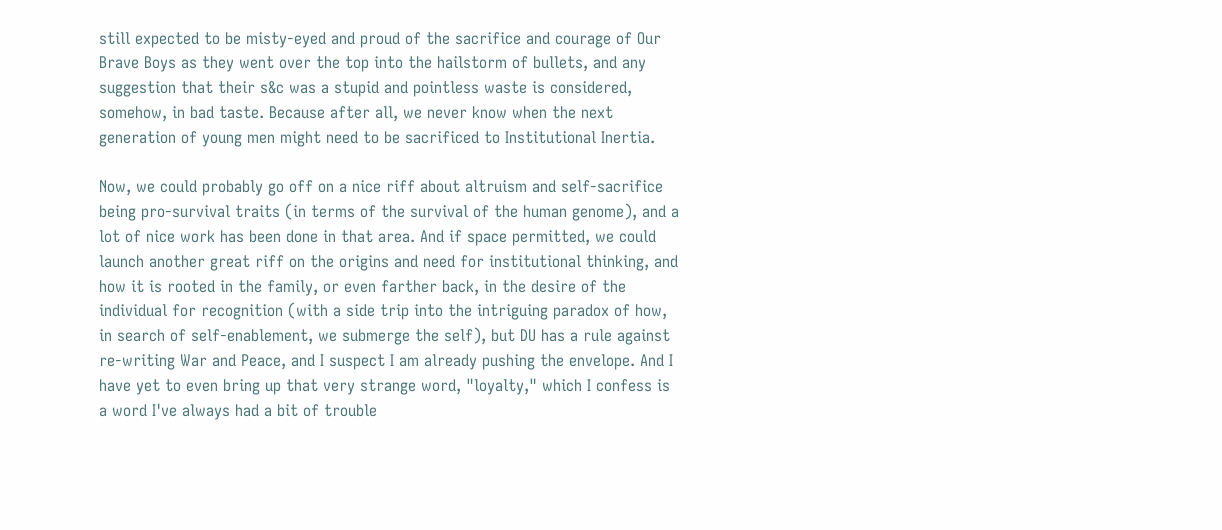still expected to be misty-eyed and proud of the sacrifice and courage of Our Brave Boys as they went over the top into the hailstorm of bullets, and any suggestion that their s&c was a stupid and pointless waste is considered, somehow, in bad taste. Because after all, we never know when the next generation of young men might need to be sacrificed to Institutional Inertia.

Now, we could probably go off on a nice riff about altruism and self-sacrifice being pro-survival traits (in terms of the survival of the human genome), and a lot of nice work has been done in that area. And if space permitted, we could launch another great riff on the origins and need for institutional thinking, and how it is rooted in the family, or even farther back, in the desire of the individual for recognition (with a side trip into the intriguing paradox of how, in search of self-enablement, we submerge the self), but DU has a rule against re-writing War and Peace, and I suspect I am already pushing the envelope. And I have yet to even bring up that very strange word, "loyalty," which I confess is a word I've always had a bit of trouble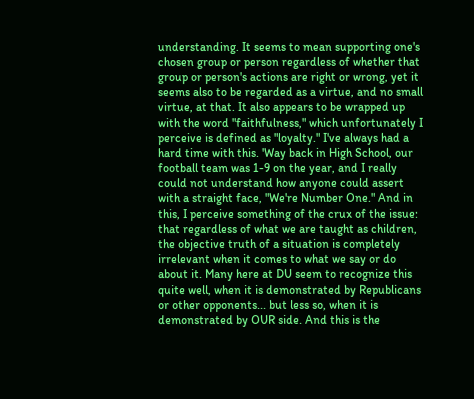understanding. It seems to mean supporting one's chosen group or person regardless of whether that group or person's actions are right or wrong, yet it seems also to be regarded as a virtue, and no small virtue, at that. It also appears to be wrapped up with the word "faithfulness," which unfortunately I perceive is defined as "loyalty." I've always had a hard time with this. 'Way back in High School, our football team was 1-9 on the year, and I really could not understand how anyone could assert with a straight face, "We're Number One." And in this, I perceive something of the crux of the issue: that regardless of what we are taught as children, the objective truth of a situation is completely irrelevant when it comes to what we say or do about it. Many here at DU seem to recognize this quite well, when it is demonstrated by Republicans or other opponents... but less so, when it is demonstrated by OUR side. And this is the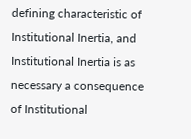defining characteristic of Institutional Inertia, and Institutional Inertia is as necessary a consequence of Institutional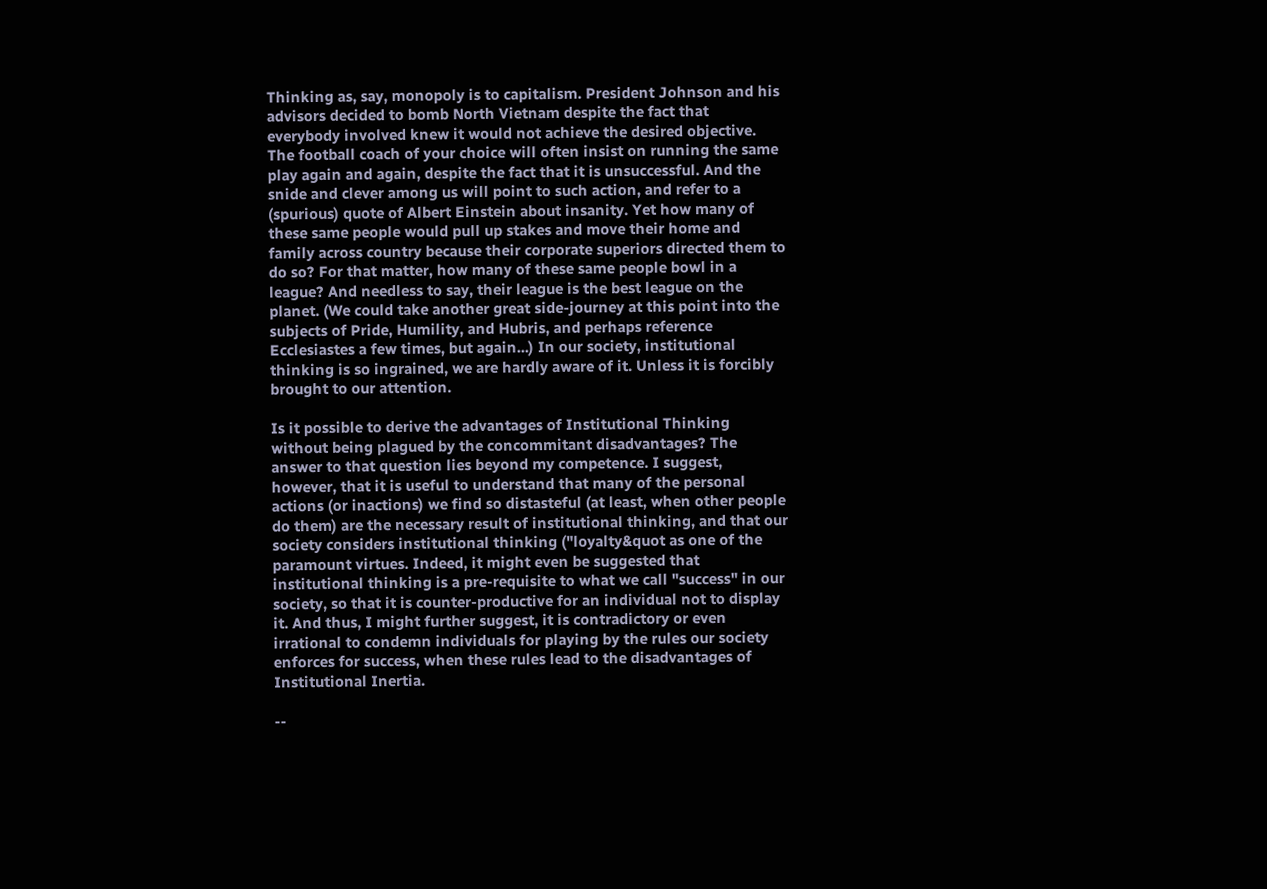Thinking as, say, monopoly is to capitalism. President Johnson and his advisors decided to bomb North Vietnam despite the fact that everybody involved knew it would not achieve the desired objective. The football coach of your choice will often insist on running the same play again and again, despite the fact that it is unsuccessful. And the snide and clever among us will point to such action, and refer to a (spurious) quote of Albert Einstein about insanity. Yet how many of these same people would pull up stakes and move their home and family across country because their corporate superiors directed them to do so? For that matter, how many of these same people bowl in a league? And needless to say, their league is the best league on the planet. (We could take another great side-journey at this point into the subjects of Pride, Humility, and Hubris, and perhaps reference Ecclesiastes a few times, but again...) In our society, institutional thinking is so ingrained, we are hardly aware of it. Unless it is forcibly brought to our attention.

Is it possible to derive the advantages of Institutional Thinking without being plagued by the concommitant disadvantages? The answer to that question lies beyond my competence. I suggest, however, that it is useful to understand that many of the personal actions (or inactions) we find so distasteful (at least, when other people do them) are the necessary result of institutional thinking, and that our society considers institutional thinking ("loyalty&quot as one of the paramount virtues. Indeed, it might even be suggested that institutional thinking is a pre-requisite to what we call "success" in our society, so that it is counter-productive for an individual not to display it. And thus, I might further suggest, it is contradictory or even irrational to condemn individuals for playing by the rules our society enforces for success, when these rules lead to the disadvantages of Institutional Inertia.

--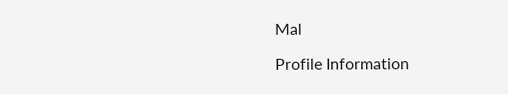Mal

Profile Information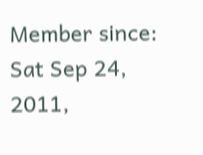Member since: Sat Sep 24, 2011,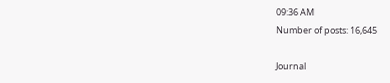09:36 AM
Number of posts: 16,645

Journal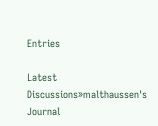Entries

Latest Discussions»malthaussen's Journal